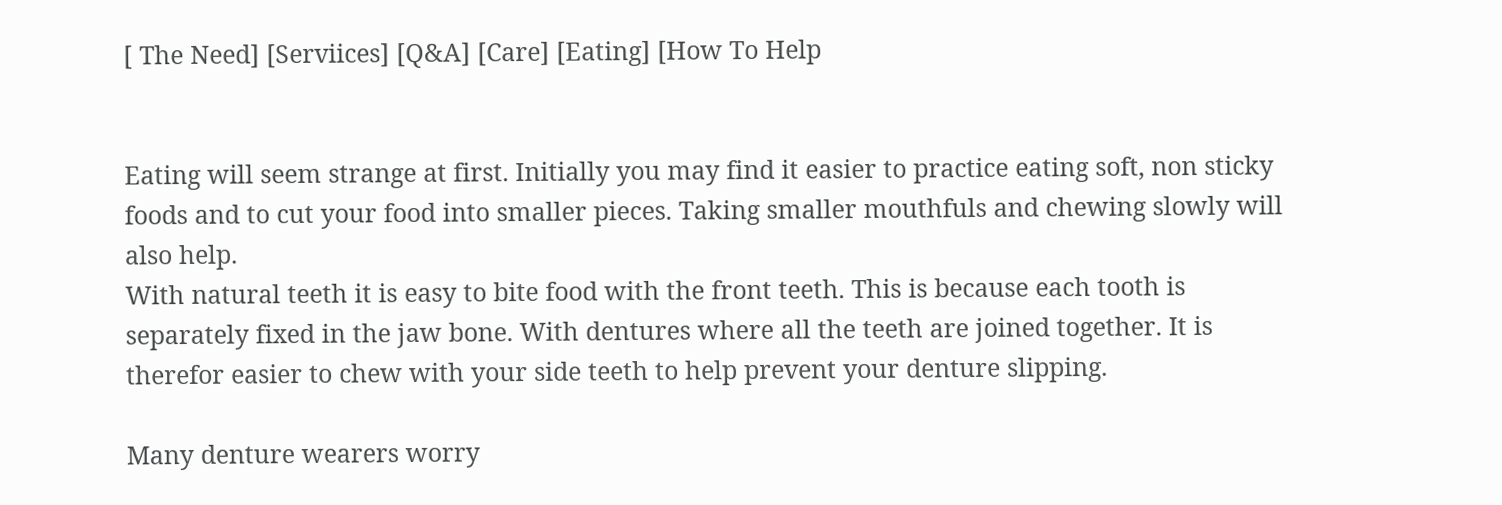[ The Need] [Serviices] [Q&A] [Care] [Eating] [How To Help


Eating will seem strange at first. Initially you may find it easier to practice eating soft, non sticky foods and to cut your food into smaller pieces. Taking smaller mouthfuls and chewing slowly will also help.
With natural teeth it is easy to bite food with the front teeth. This is because each tooth is separately fixed in the jaw bone. With dentures where all the teeth are joined together. It is therefor easier to chew with your side teeth to help prevent your denture slipping.

Many denture wearers worry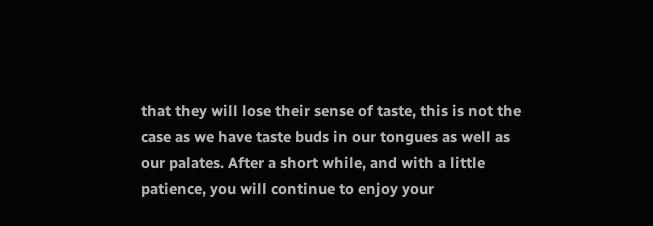that they will lose their sense of taste, this is not the case as we have taste buds in our tongues as well as our palates. After a short while, and with a little patience, you will continue to enjoy your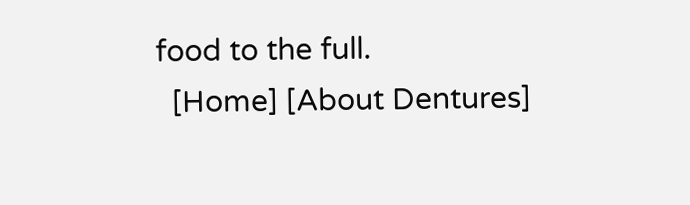food to the full.
  [Home] [About Dentures]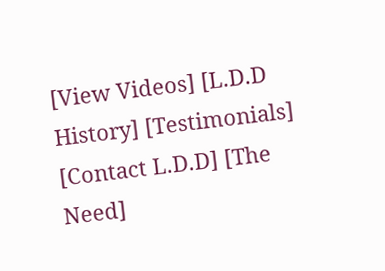[View Videos] [L.D.D History] [Testimonials] [Contact L.D.D] [The Need]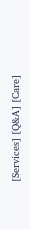[Services] [Q&A] [Care]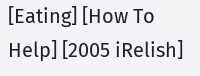[Eating] [How To Help] [2005 iRelish]